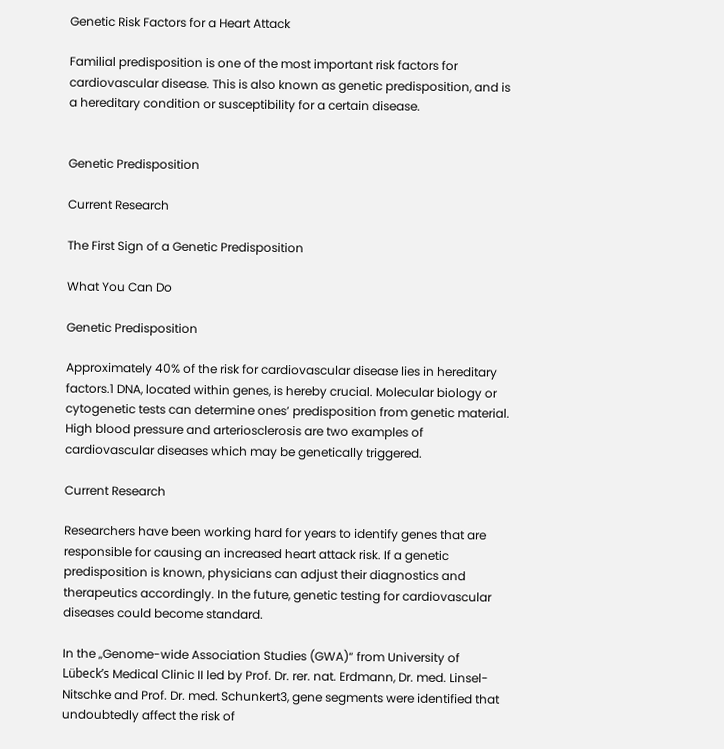Genetic Risk Factors for a Heart Attack

Familial predisposition is one of the most important risk factors for cardiovascular disease. This is also known as genetic predisposition, and is a hereditary condition or susceptibility for a certain disease.


Genetic Predisposition

Current Research

The First Sign of a Genetic Predisposition

What You Can Do

Genetic Predisposition

Approximately 40% of the risk for cardiovascular disease lies in hereditary factors.1 DNA, located within genes, is hereby crucial. Molecular biology or cytogenetic tests can determine ones’ predisposition from genetic material. High blood pressure and arteriosclerosis are two examples of cardiovascular diseases which may be genetically triggered.

Current Research

Researchers have been working hard for years to identify genes that are responsible for causing an increased heart attack risk. If a genetic predisposition is known, physicians can adjust their diagnostics and therapeutics accordingly. In the future, genetic testing for cardiovascular diseases could become standard.

In the „Genome-wide Association Studies (GWA)“ from University of Lübeck’s Medical Clinic II led by Prof. Dr. rer. nat. Erdmann, Dr. med. Linsel-Nitschke and Prof. Dr. med. Schunkert3, gene segments were identified that undoubtedly affect the risk of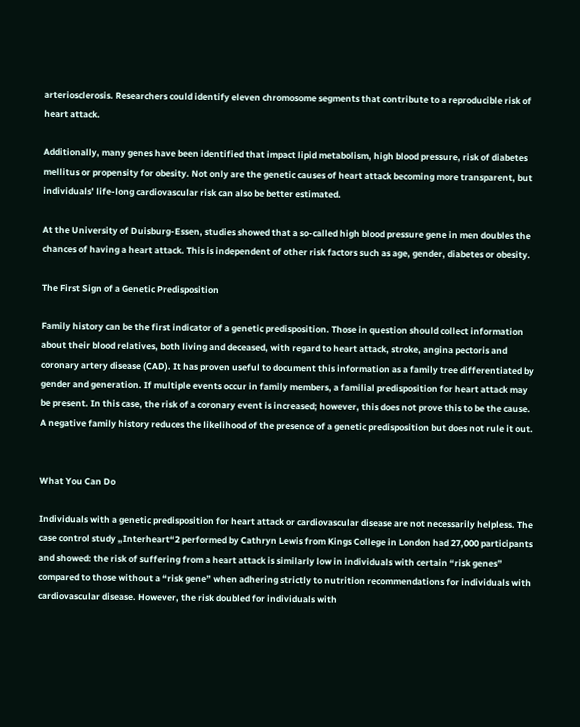arteriosclerosis. Researchers could identify eleven chromosome segments that contribute to a reproducible risk of heart attack.

Additionally, many genes have been identified that impact lipid metabolism, high blood pressure, risk of diabetes mellitus or propensity for obesity. Not only are the genetic causes of heart attack becoming more transparent, but individuals’ life-long cardiovascular risk can also be better estimated.

At the University of Duisburg-Essen, studies showed that a so-called high blood pressure gene in men doubles the chances of having a heart attack. This is independent of other risk factors such as age, gender, diabetes or obesity.

The First Sign of a Genetic Predisposition

Family history can be the first indicator of a genetic predisposition. Those in question should collect information about their blood relatives, both living and deceased, with regard to heart attack, stroke, angina pectoris and coronary artery disease (CAD). It has proven useful to document this information as a family tree differentiated by gender and generation. If multiple events occur in family members, a familial predisposition for heart attack may be present. In this case, the risk of a coronary event is increased; however, this does not prove this to be the cause. A negative family history reduces the likelihood of the presence of a genetic predisposition but does not rule it out.


What You Can Do

Individuals with a genetic predisposition for heart attack or cardiovascular disease are not necessarily helpless. The case control study „Interheart“2 performed by Cathryn Lewis from Kings College in London had 27,000 participants and showed: the risk of suffering from a heart attack is similarly low in individuals with certain “risk genes” compared to those without a “risk gene” when adhering strictly to nutrition recommendations for individuals with cardiovascular disease. However, the risk doubled for individuals with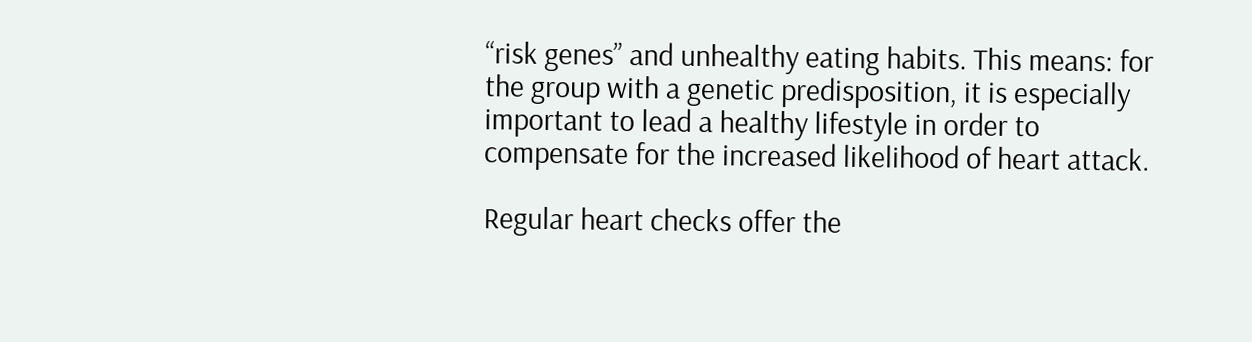“risk genes” and unhealthy eating habits. This means: for the group with a genetic predisposition, it is especially important to lead a healthy lifestyle in order to compensate for the increased likelihood of heart attack.

Regular heart checks offer the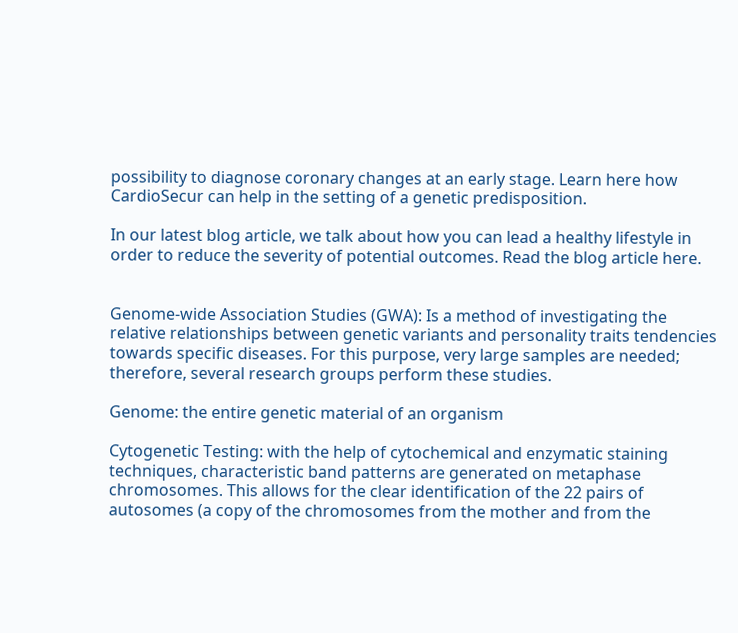possibility to diagnose coronary changes at an early stage. Learn here how CardioSecur can help in the setting of a genetic predisposition.

In our latest blog article, we talk about how you can lead a healthy lifestyle in order to reduce the severity of potential outcomes. Read the blog article here.


Genome-wide Association Studies (GWA): Is a method of investigating the relative relationships between genetic variants and personality traits tendencies towards specific diseases. For this purpose, very large samples are needed; therefore, several research groups perform these studies.

Genome: the entire genetic material of an organism

Cytogenetic Testing: with the help of cytochemical and enzymatic staining techniques, characteristic band patterns are generated on metaphase chromosomes. This allows for the clear identification of the 22 pairs of autosomes (a copy of the chromosomes from the mother and from the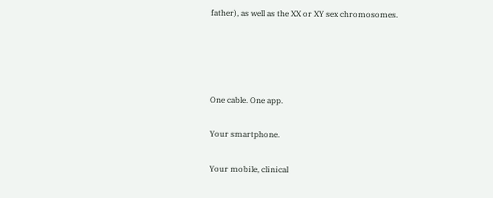father), as well as the XX or XY sex chromosomes.




One cable. One app.

Your smartphone.

Your mobile, clinical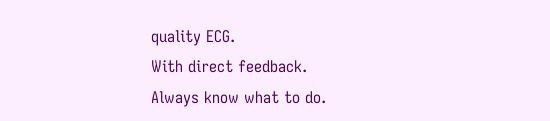quality ECG.
With direct feedback.
Always know what to do.